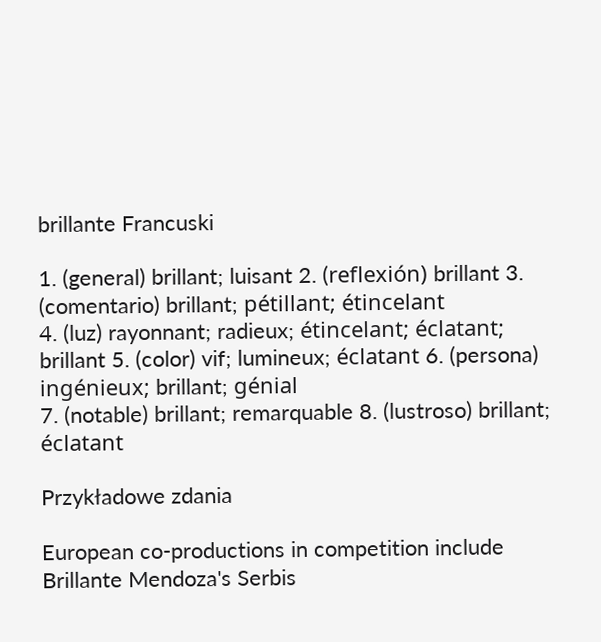brillante Francuski

1. (general) brillant; luisant 2. (reflexión) brillant 3. (comentario) brillant; pétillant; étincelant
4. (luz) rayonnant; radieux; étincelant; éclatant; brillant 5. (color) vif; lumineux; éclatant 6. (persona) ingénieux; brillant; génial
7. (notable) brillant; remarquable 8. (lustroso) brillant; éclatant

Przykładowe zdania

European co-productions in competition include Brillante Mendoza's Serbis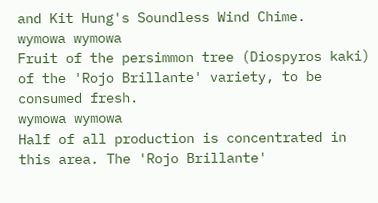and Kit Hung's Soundless Wind Chime.
wymowa wymowa
Fruit of the persimmon tree (Diospyros kaki) of the 'Rojo Brillante' variety, to be consumed fresh.
wymowa wymowa
Half of all production is concentrated in this area. The 'Rojo Brillante'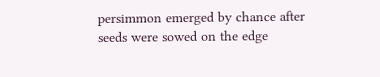persimmon emerged by chance after seeds were sowed on the edge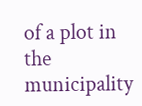of a plot in the municipality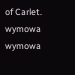of Carlet.
wymowa wymowa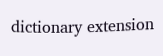dictionary extension